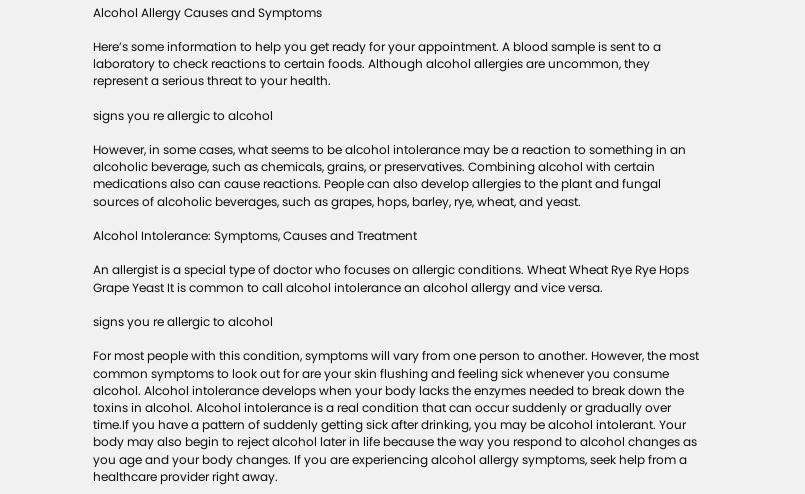Alcohol Allergy Causes and Symptoms

Here’s some information to help you get ready for your appointment. A blood sample is sent to a laboratory to check reactions to certain foods. Although alcohol allergies are uncommon, they represent a serious threat to your health.

signs you re allergic to alcohol

However, in some cases, what seems to be alcohol intolerance may be a reaction to something in an alcoholic beverage, such as chemicals, grains, or preservatives. Combining alcohol with certain medications also can cause reactions. People can also develop allergies to the plant and fungal sources of alcoholic beverages, such as grapes, hops, barley, rye, wheat, and yeast.

Alcohol Intolerance: Symptoms, Causes and Treatment

An allergist is a special type of doctor who focuses on allergic conditions. Wheat Wheat Rye Rye Hops Grape Yeast It is common to call alcohol intolerance an alcohol allergy and vice versa.

signs you re allergic to alcohol

For most people with this condition, symptoms will vary from one person to another. However, the most common symptoms to look out for are your skin flushing and feeling sick whenever you consume alcohol. Alcohol intolerance develops when your body lacks the enzymes needed to break down the toxins in alcohol. Alcohol intolerance is a real condition that can occur suddenly or gradually over time.If you have a pattern of suddenly getting sick after drinking, you may be alcohol intolerant. Your body may also begin to reject alcohol later in life because the way you respond to alcohol changes as you age and your body changes. If you are experiencing alcohol allergy symptoms, seek help from a healthcare provider right away.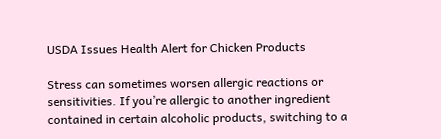USDA Issues Health Alert for Chicken Products

Stress can sometimes worsen allergic reactions or sensitivities. If you’re allergic to another ingredient contained in certain alcoholic products, switching to a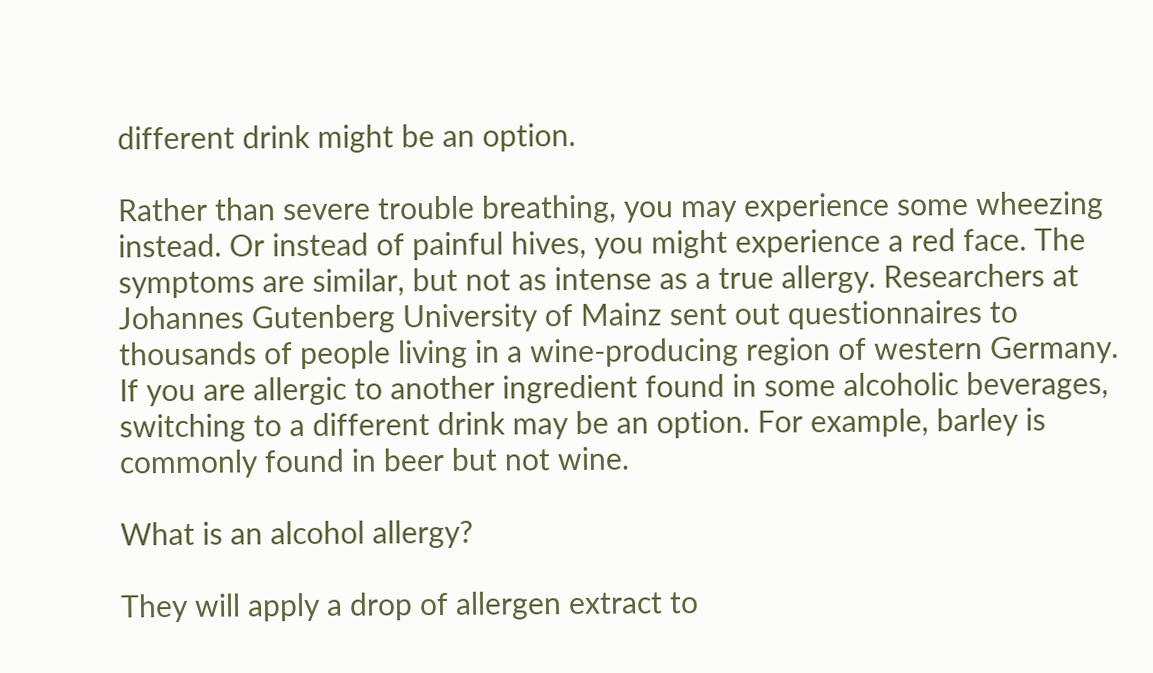different drink might be an option.

Rather than severe trouble breathing, you may experience some wheezing instead. Or instead of painful hives, you might experience a red face. The symptoms are similar, but not as intense as a true allergy. Researchers at Johannes Gutenberg University of Mainz sent out questionnaires to thousands of people living in a wine-producing region of western Germany. If you are allergic to another ingredient found in some alcoholic beverages, switching to a different drink may be an option. For example, barley is commonly found in beer but not wine.

What is an alcohol allergy?

They will apply a drop of allergen extract to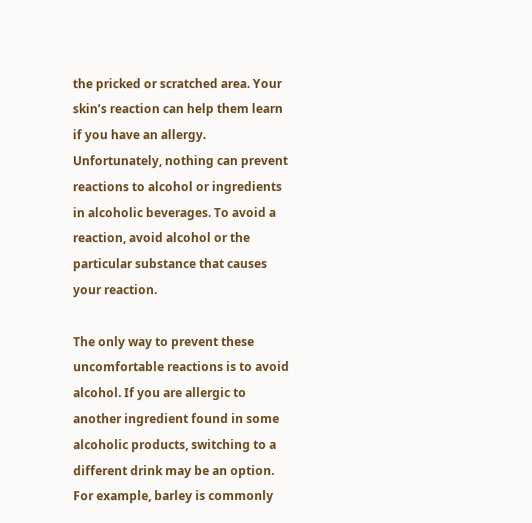the pricked or scratched area. Your skin’s reaction can help them learn if you have an allergy. Unfortunately, nothing can prevent reactions to alcohol or ingredients in alcoholic beverages. To avoid a reaction, avoid alcohol or the particular substance that causes your reaction.

The only way to prevent these uncomfortable reactions is to avoid alcohol. If you are allergic to another ingredient found in some alcoholic products, switching to a different drink may be an option. For example, barley is commonly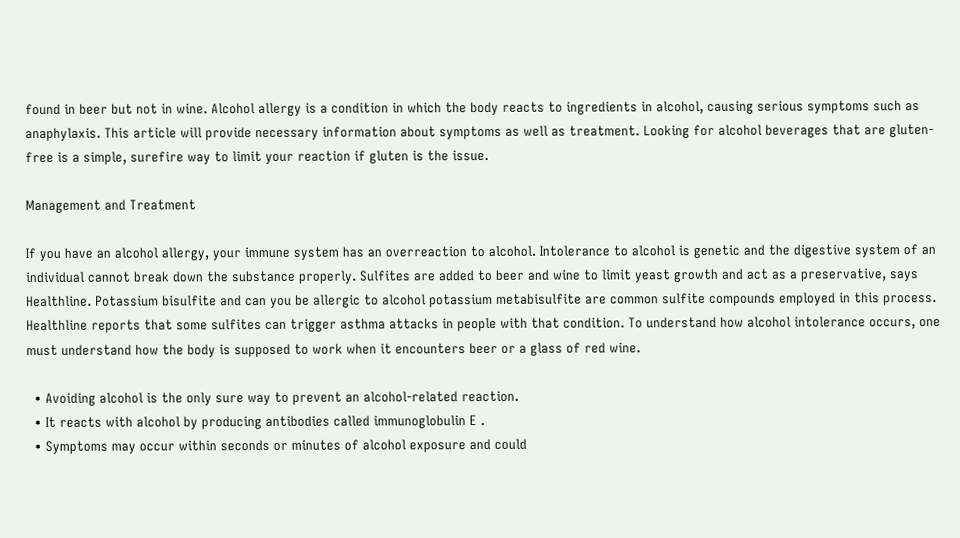found in beer but not in wine. Alcohol allergy is a condition in which the body reacts to ingredients in alcohol, causing serious symptoms such as anaphylaxis. This article will provide necessary information about symptoms as well as treatment. Looking for alcohol beverages that are gluten-free is a simple, surefire way to limit your reaction if gluten is the issue.

Management and Treatment

If you have an alcohol allergy, your immune system has an overreaction to alcohol. Intolerance to alcohol is genetic and the digestive system of an individual cannot break down the substance properly. Sulfites are added to beer and wine to limit yeast growth and act as a preservative, says Healthline. Potassium bisulfite and can you be allergic to alcohol potassium metabisulfite are common sulfite compounds employed in this process. Healthline reports that some sulfites can trigger asthma attacks in people with that condition. To understand how alcohol intolerance occurs, one must understand how the body is supposed to work when it encounters beer or a glass of red wine.

  • Avoiding alcohol is the only sure way to prevent an alcohol-related reaction.
  • It reacts with alcohol by producing antibodies called immunoglobulin E .
  • Symptoms may occur within seconds or minutes of alcohol exposure and could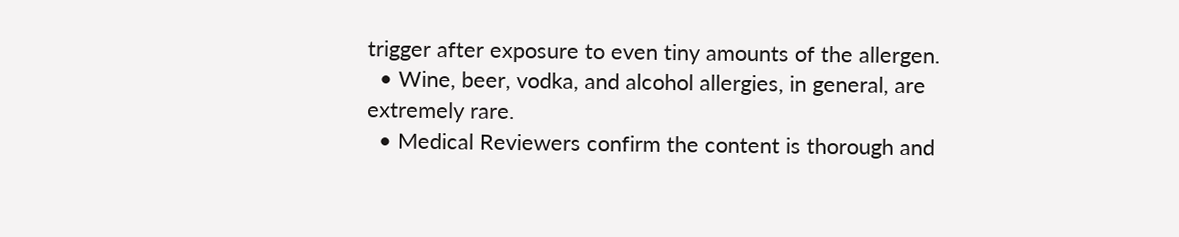trigger after exposure to even tiny amounts of the allergen.
  • Wine, beer, vodka, and alcohol allergies, in general, are extremely rare.
  • Medical Reviewers confirm the content is thorough and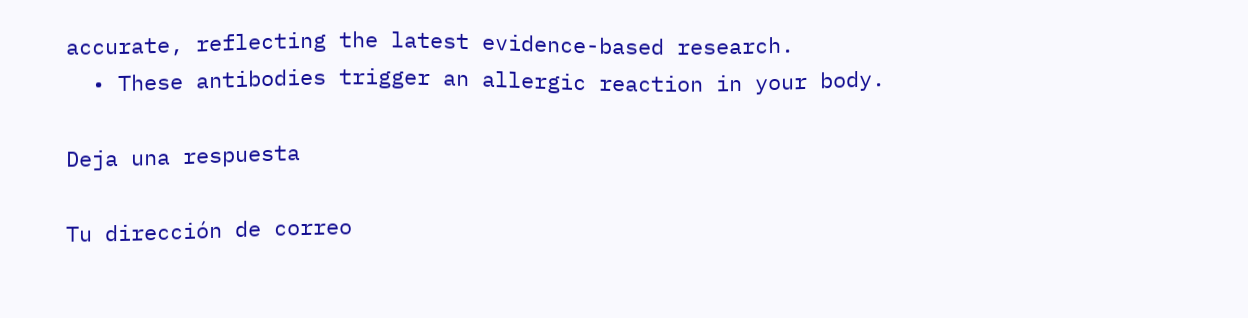accurate, reflecting the latest evidence-based research.
  • These antibodies trigger an allergic reaction in your body.

Deja una respuesta

Tu dirección de correo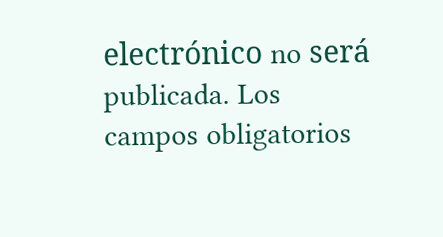electrónico no será publicada. Los campos obligatorios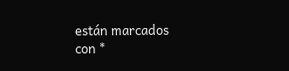están marcados con *